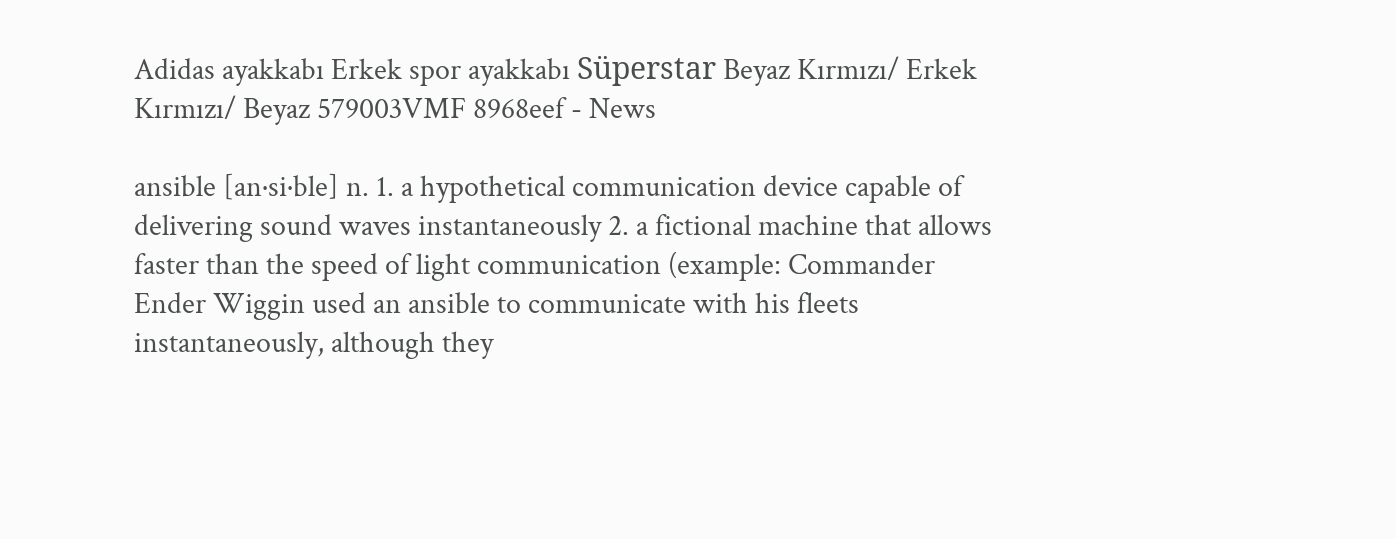Adidas ayakkabı Erkek spor ayakkabı Süperstar Beyaz Kırmızı/ Erkek Kırmızı/ Beyaz 579003VMF 8968eef - News

ansible [an·si·ble] n. 1. a hypothetical communication device capable of delivering sound waves instantaneously 2. a fictional machine that allows faster than the speed of light communication (example: Commander Ender Wiggin used an ansible to communicate with his fleets instantaneously, although they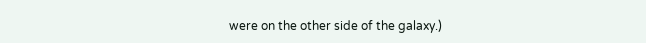were on the other side of the galaxy.)